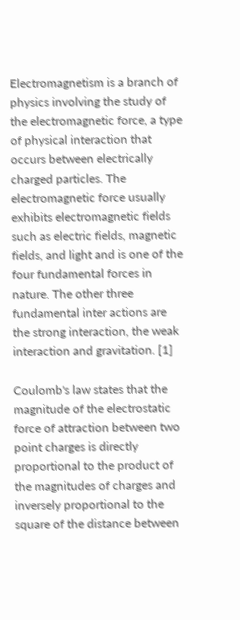Electromagnetism is a branch of physics involving the study of the electromagnetic force, a type of physical interaction that occurs between electrically charged particles. The electromagnetic force usually exhibits electromagnetic fields such as electric fields, magnetic fields, and light and is one of the four fundamental forces in nature. The other three fundamental inter actions are the strong interaction, the weak interaction and gravitation. [1]

Coulomb's law states that the magnitude of the electrostatic force of attraction between two point charges is directly proportional to the product of the magnitudes of charges and inversely proportional to the square of the distance between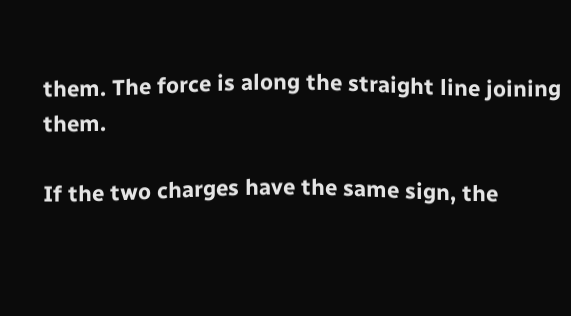them. The force is along the straight line joining them.

If the two charges have the same sign, the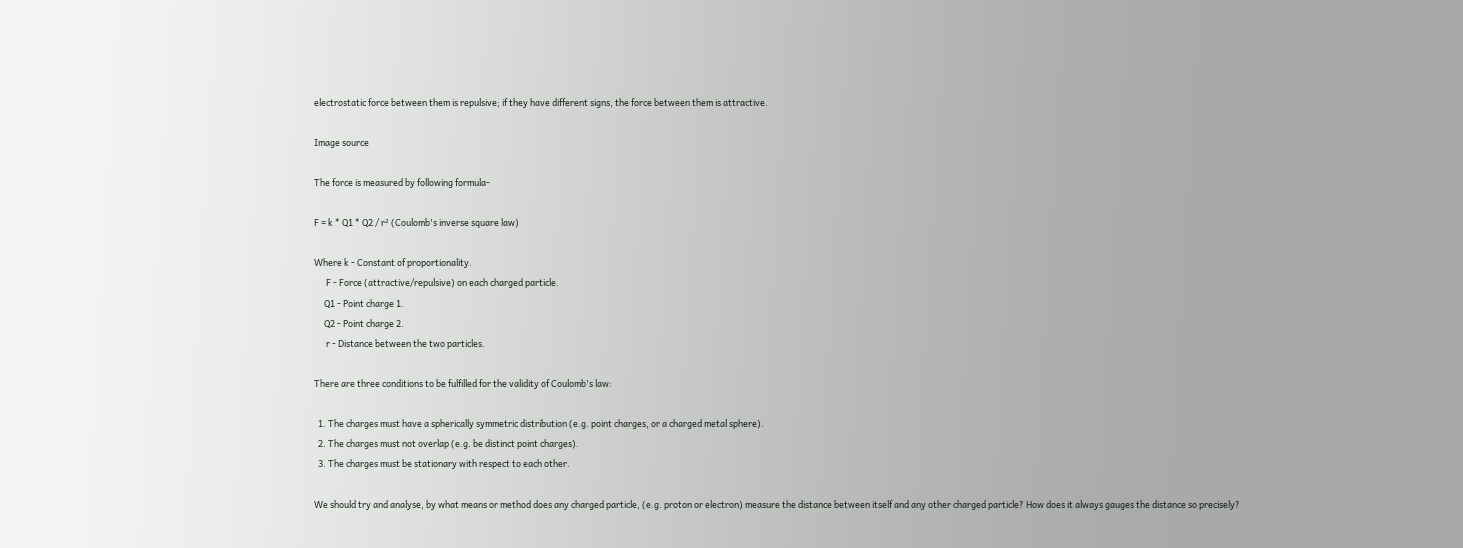electrostatic force between them is repulsive; if they have different signs, the force between them is attractive.

Image source

The force is measured by following formula-

F = k * Q1 * Q2 / r² (Coulomb's inverse square law)

Where k - Constant of proportionality.
      F - Force (attractive/repulsive) on each charged particle.
     Q1 - Point charge 1.
     Q2 - Point charge 2.
      r - Distance between the two particles.

There are three conditions to be fulfilled for the validity of Coulomb's law:

  1. The charges must have a spherically symmetric distribution (e.g. point charges, or a charged metal sphere).
  2. The charges must not overlap (e.g. be distinct point charges).
  3. The charges must be stationary with respect to each other.

We should try and analyse, by what means or method does any charged particle, (e.g. proton or electron) measure the distance between itself and any other charged particle? How does it always gauges the distance so precisely?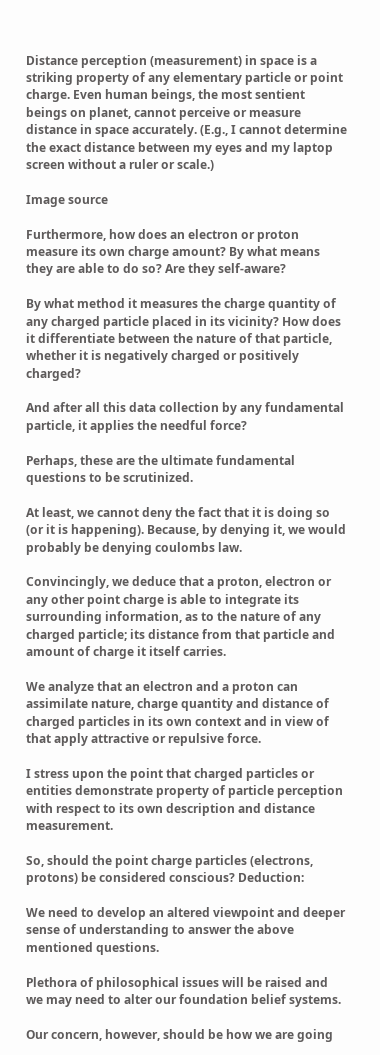Distance perception (measurement) in space is a striking property of any elementary particle or point charge. Even human beings, the most sentient beings on planet, cannot perceive or measure distance in space accurately. (E.g., I cannot determine the exact distance between my eyes and my laptop screen without a ruler or scale.)

Image source

Furthermore, how does an electron or proton measure its own charge amount? By what means they are able to do so? Are they self-aware?

By what method it measures the charge quantity of any charged particle placed in its vicinity? How does it differentiate between the nature of that particle, whether it is negatively charged or positively charged?

And after all this data collection by any fundamental particle, it applies the needful force?

Perhaps, these are the ultimate fundamental questions to be scrutinized.

At least, we cannot deny the fact that it is doing so (or it is happening). Because, by denying it, we would probably be denying coulombs law.

Convincingly, we deduce that a proton, electron or any other point charge is able to integrate its surrounding information, as to the nature of any charged particle; its distance from that particle and amount of charge it itself carries.

We analyze that an electron and a proton can assimilate nature, charge quantity and distance of charged particles in its own context and in view of that apply attractive or repulsive force.

I stress upon the point that charged particles or entities demonstrate property of particle perception with respect to its own description and distance measurement.

So, should the point charge particles (electrons, protons) be considered conscious? Deduction:

We need to develop an altered viewpoint and deeper sense of understanding to answer the above mentioned questions.

Plethora of philosophical issues will be raised and we may need to alter our foundation belief systems.

Our concern, however, should be how we are going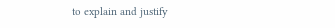to explain and justify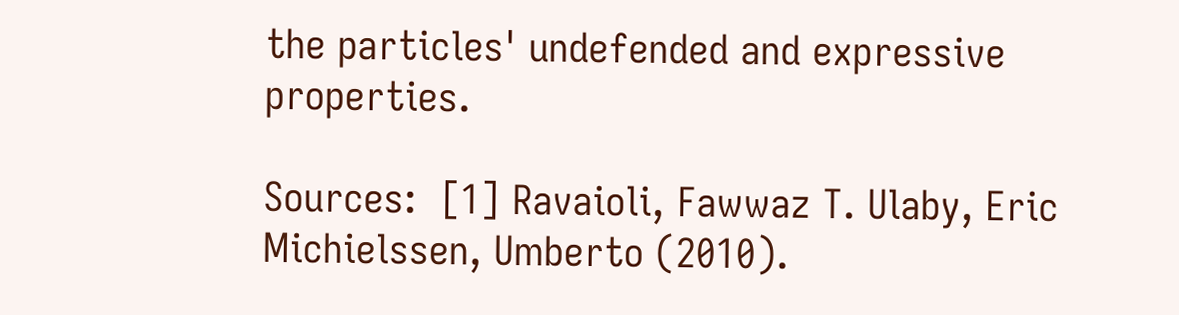the particles' undefended and expressive properties.

Sources:  [1] Ravaioli, Fawwaz T. Ulaby, Eric Michielssen, Umberto (2010).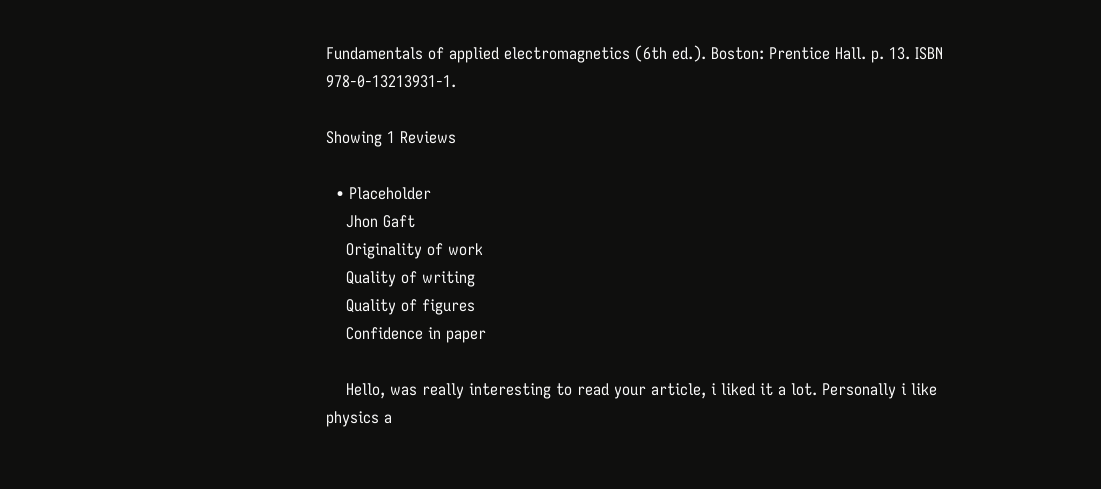Fundamentals of applied electromagnetics (6th ed.). Boston: Prentice Hall. p. 13. ISBN 978-0-13213931-1.

Showing 1 Reviews

  • Placeholder
    Jhon Gaft
    Originality of work
    Quality of writing
    Quality of figures
    Confidence in paper

    Hello, was really interesting to read your article, i liked it a lot. Personally i like physics a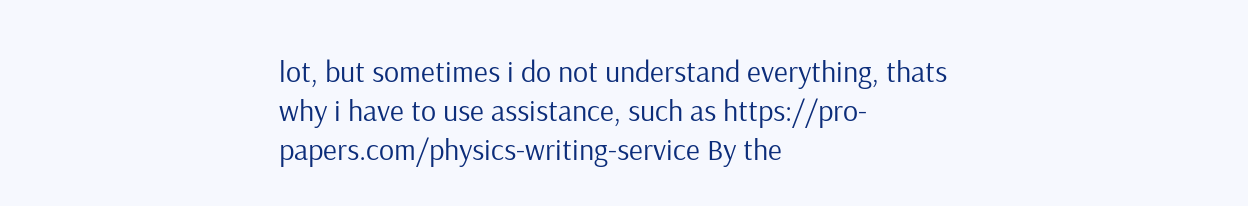lot, but sometimes i do not understand everything, thats why i have to use assistance, such as https://pro-papers.com/physics-writing-service By the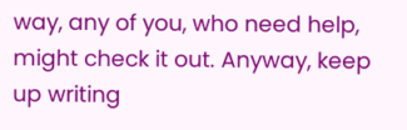way, any of you, who need help, might check it out. Anyway, keep up writing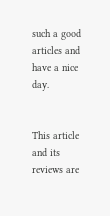such a good articles and have a nice day.


This article and its reviews are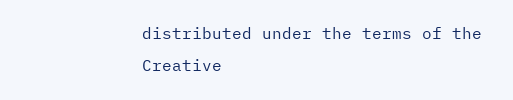distributed under the terms of the Creative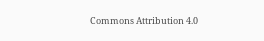Commons Attribution 4.0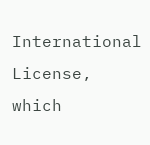International License, which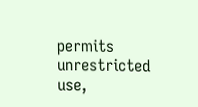permits unrestricted use,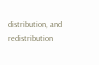distribution, and redistribution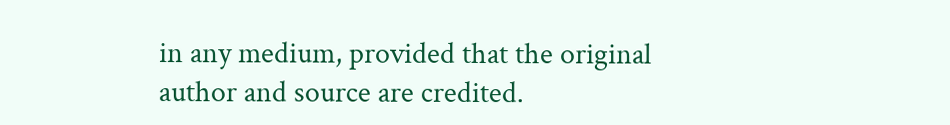in any medium, provided that the original author and source are credited.